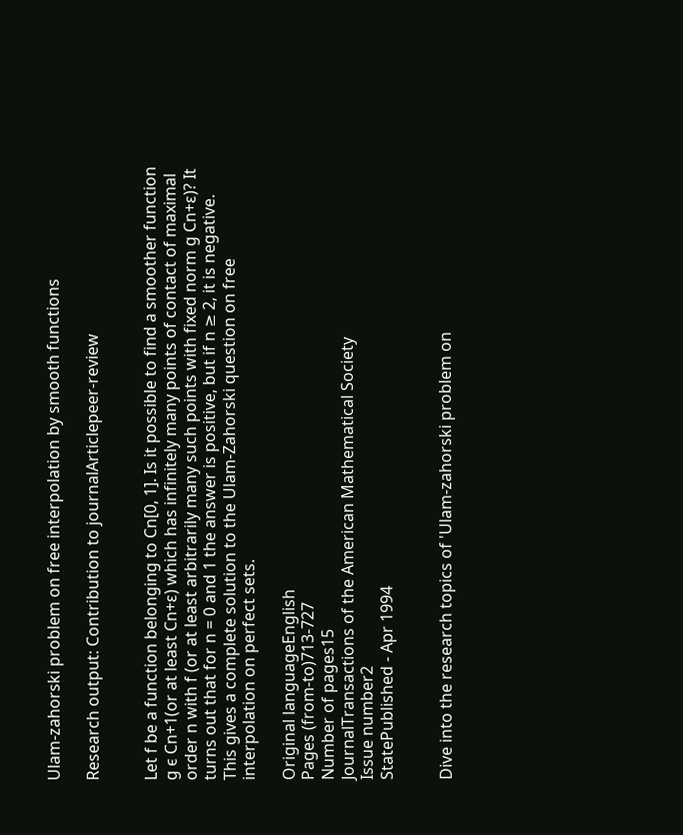Ulam-zahorski problem on free interpolation by smooth functions

Research output: Contribution to journalArticlepeer-review


Let f be a function belonging to Cn[0, 1]. Is it possible to find a smoother function g ϵ Cn+1(or at least Cn+ε) which has infinitely many points of contact of maximal order n with f (or at least arbitrarily many such points with fixed norm g Cn+ε)? It turns out that for n = 0 and 1 the answer is positive, but if n ≥ 2, it is negative. This gives a complete solution to the Ulam-Zahorski question on free interpolation on perfect sets.

Original languageEnglish
Pages (from-to)713-727
Number of pages15
JournalTransactions of the American Mathematical Society
Issue number2
StatePublished - Apr 1994


Dive into the research topics of 'Ulam-zahorski problem on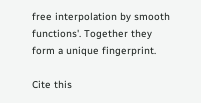free interpolation by smooth functions'. Together they form a unique fingerprint.

Cite this